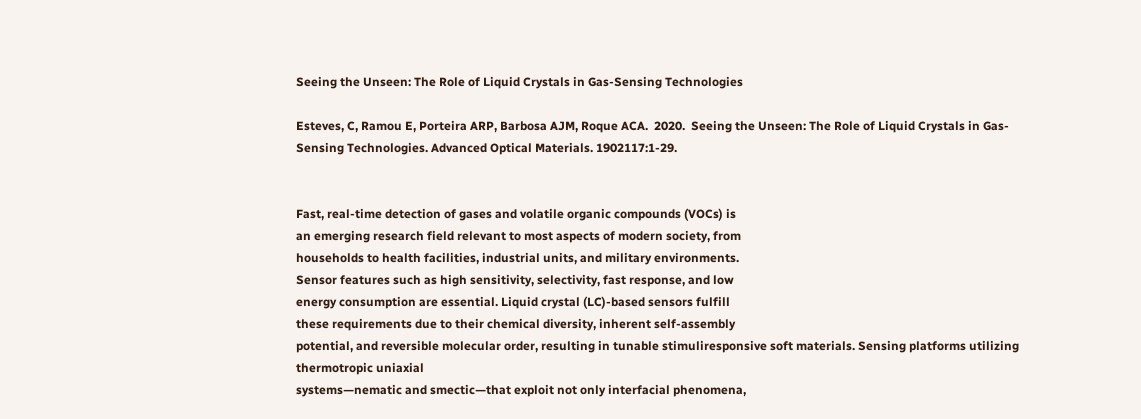Seeing the Unseen: The Role of Liquid Crystals in Gas‐Sensing Technologies

Esteves, C, Ramou E, Porteira ARP, Barbosa AJM, Roque ACA.  2020.  Seeing the Unseen: The Role of Liquid Crystals in Gas‐Sensing Technologies. Advanced Optical Materials. 1902117:1-29.


Fast, real-time detection of gases and volatile organic compounds (VOCs) is
an emerging research field relevant to most aspects of modern society, from
households to health facilities, industrial units, and military environments.
Sensor features such as high sensitivity, selectivity, fast response, and low
energy consumption are essential. Liquid crystal (LC)-based sensors fulfill
these requirements due to their chemical diversity, inherent self-assembly
potential, and reversible molecular order, resulting in tunable stimuliresponsive soft materials. Sensing platforms utilizing thermotropic uniaxial
systems—nematic and smectic—that exploit not only interfacial phenomena,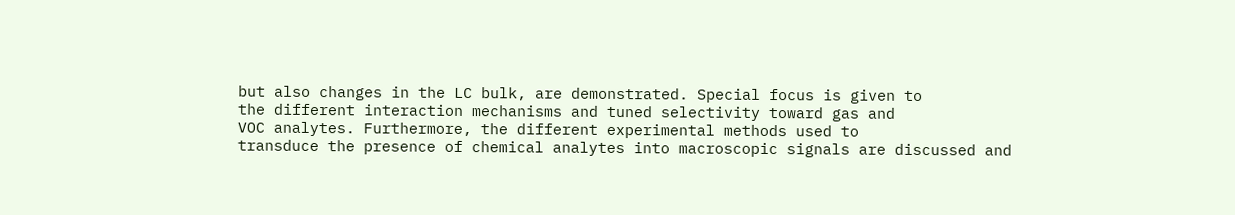but also changes in the LC bulk, are demonstrated. Special focus is given to
the different interaction mechanisms and tuned selectivity toward gas and
VOC analytes. Furthermore, the different experimental methods used to
transduce the presence of chemical analytes into macroscopic signals are discussed and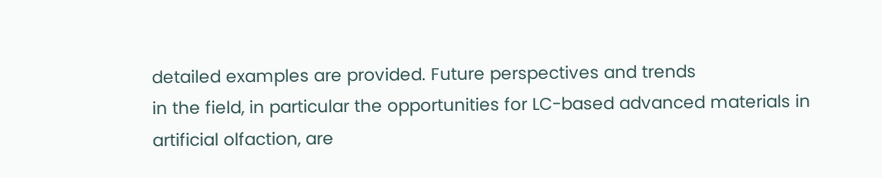detailed examples are provided. Future perspectives and trends
in the field, in particular the opportunities for LC-based advanced materials in
artificial olfaction, are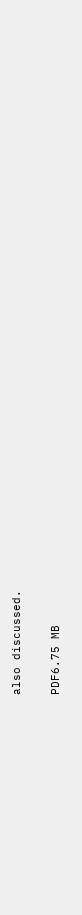also discussed.

PDF6.75 MB